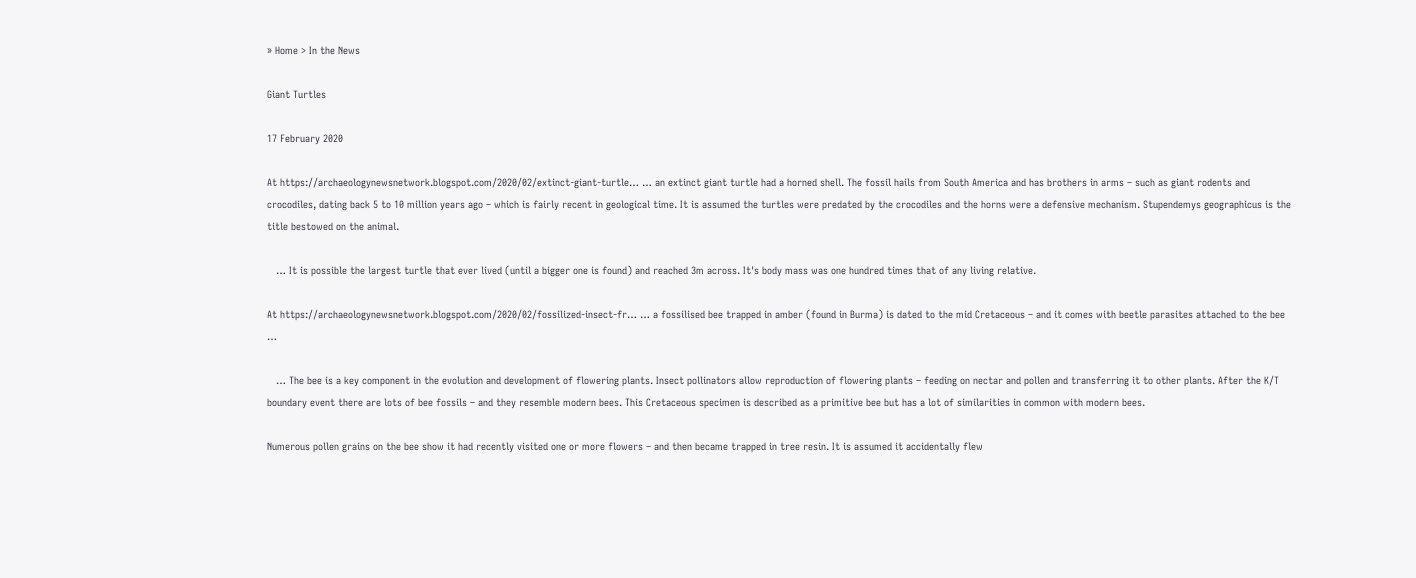» Home > In the News

Giant Turtles

17 February 2020

At https://archaeologynewsnetwork.blogspot.com/2020/02/extinct-giant-turtle… … an extinct giant turtle had a horned shell. The fossil hails from South America and has brothers in arms – such as giant rodents and crocodiles, dating back 5 to 10 million years ago – which is fairly recent in geological time. It is assumed the turtles were predated by the crocodiles and the horns were a defensive mechanism. Stupendemys geographicus is the title bestowed on the animal.

   … It is possible the largest turtle that ever lived (until a bigger one is found) and reached 3m across. It's body mass was one hundred times that of any living relative.

At https://archaeologynewsnetwork.blogspot.com/2020/02/fossilized-insect-fr… … a fossilised bee trapped in amber (found in Burma) is dated to the mid Cretaceous – and it comes with beetle parasites attached to the bee …

   … The bee is a key component in the evolution and development of flowering plants. Insect pollinators allow reproduction of flowering plants – feeding on nectar and pollen and transferring it to other plants. After the K/T boundary event there are lots of bee fossils – and they resemble modern bees. This Cretaceous specimen is described as a primitive bee but has a lot of similarities in common with modern bees.

Numerous pollen grains on the bee show it had recently visited one or more flowers – and then became trapped in tree resin. It is assumed it accidentally flew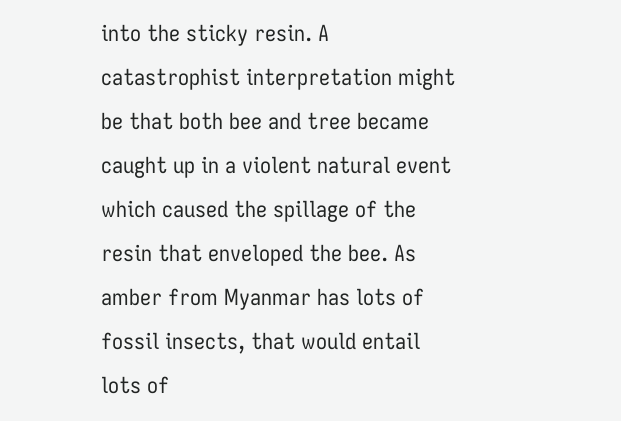into the sticky resin. A catastrophist interpretation might be that both bee and tree became caught up in a violent natural event which caused the spillage of the resin that enveloped the bee. As amber from Myanmar has lots of fossil insects, that would entail lots of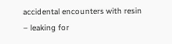accidental encounters with resin – leaking for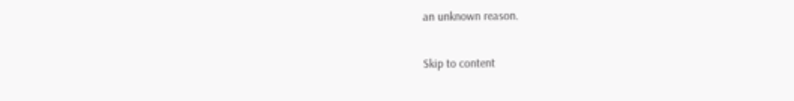an unknown reason.

Skip to content